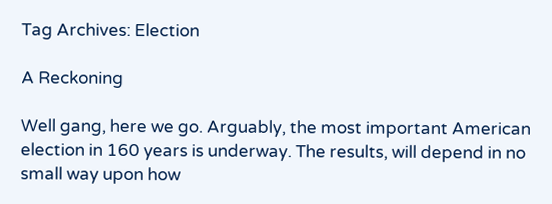Tag Archives: Election

A Reckoning

Well gang, here we go. Arguably, the most important American election in 160 years is underway. The results, will depend in no small way upon how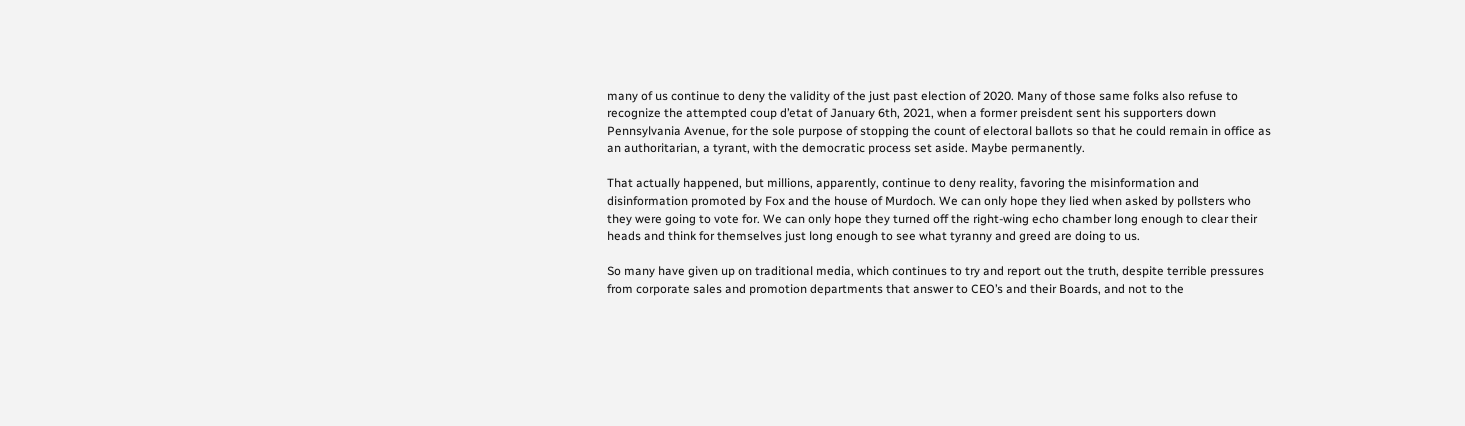many of us continue to deny the validity of the just past election of 2020. Many of those same folks also refuse to recognize the attempted coup d’etat of January 6th, 2021, when a former preisdent sent his supporters down Pennsylvania Avenue, for the sole purpose of stopping the count of electoral ballots so that he could remain in office as an authoritarian, a tyrant, with the democratic process set aside. Maybe permanently.

That actually happened, but millions, apparently, continue to deny reality, favoring the misinformation and disinformation promoted by Fox and the house of Murdoch. We can only hope they lied when asked by pollsters who they were going to vote for. We can only hope they turned off the right-wing echo chamber long enough to clear their heads and think for themselves just long enough to see what tyranny and greed are doing to us.

So many have given up on traditional media, which continues to try and report out the truth, despite terrible pressures from corporate sales and promotion departments that answer to CEO’s and their Boards, and not to the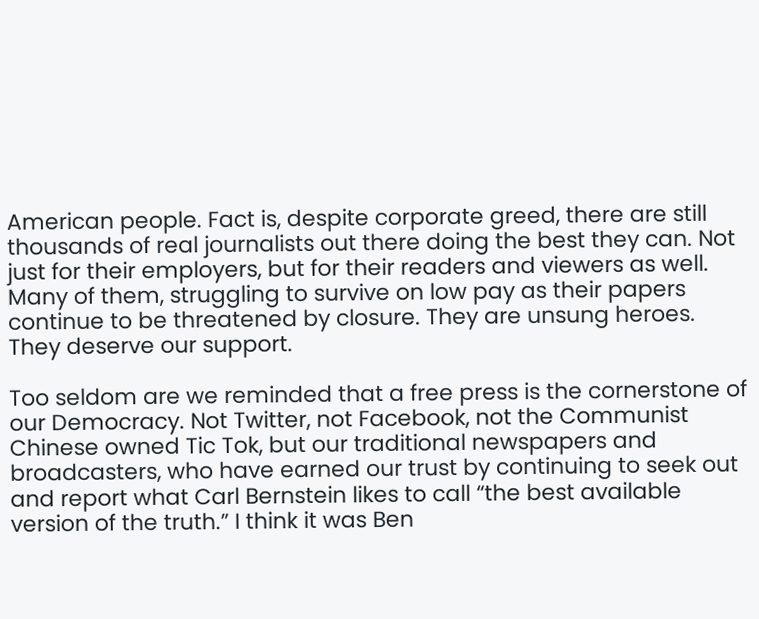American people. Fact is, despite corporate greed, there are still thousands of real journalists out there doing the best they can. Not just for their employers, but for their readers and viewers as well. Many of them, struggling to survive on low pay as their papers continue to be threatened by closure. They are unsung heroes. They deserve our support.

Too seldom are we reminded that a free press is the cornerstone of our Democracy. Not Twitter, not Facebook, not the Communist Chinese owned Tic Tok, but our traditional newspapers and broadcasters, who have earned our trust by continuing to seek out and report what Carl Bernstein likes to call “the best available version of the truth.” I think it was Ben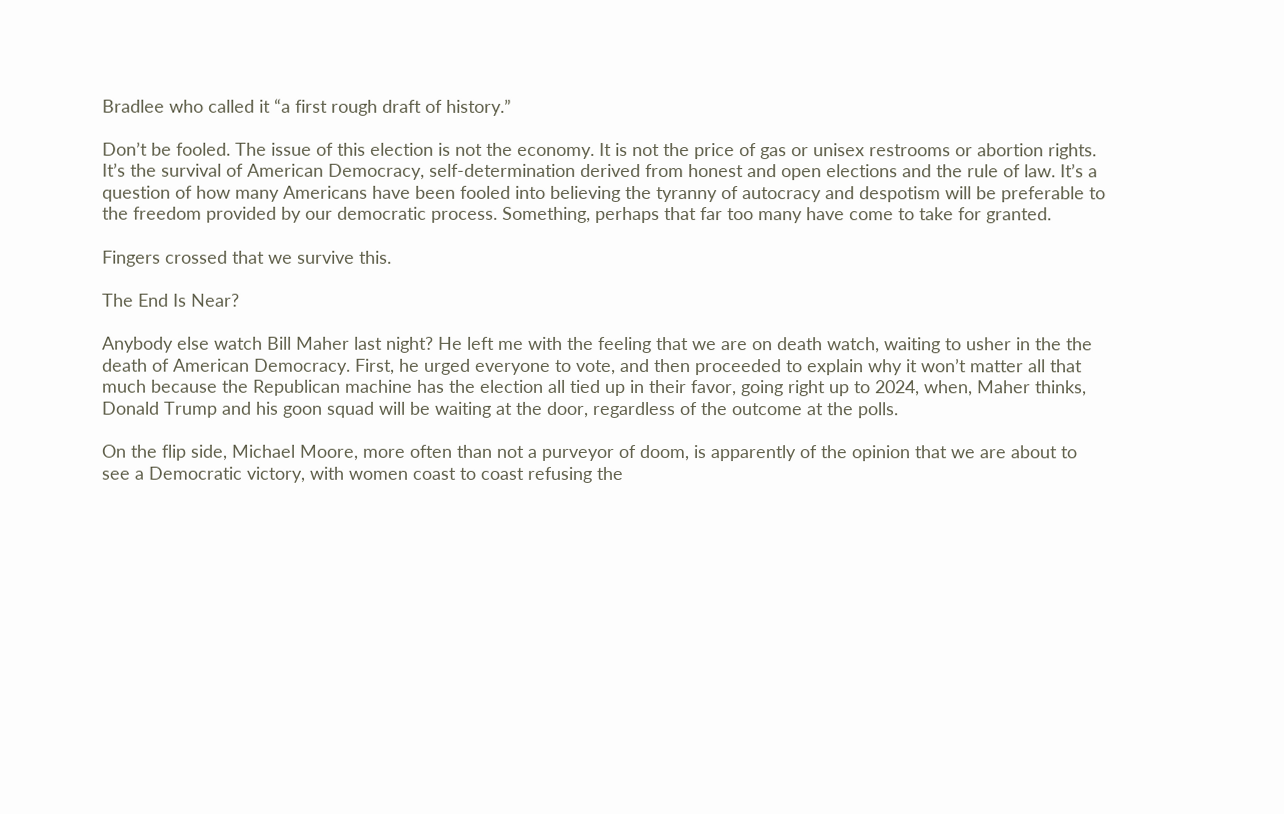Bradlee who called it “a first rough draft of history.”

Don’t be fooled. The issue of this election is not the economy. It is not the price of gas or unisex restrooms or abortion rights. It’s the survival of American Democracy, self-determination derived from honest and open elections and the rule of law. It’s a question of how many Americans have been fooled into believing the tyranny of autocracy and despotism will be preferable to the freedom provided by our democratic process. Something, perhaps that far too many have come to take for granted.

Fingers crossed that we survive this.

The End Is Near?

Anybody else watch Bill Maher last night? He left me with the feeling that we are on death watch, waiting to usher in the the death of American Democracy. First, he urged everyone to vote, and then proceeded to explain why it won’t matter all that much because the Republican machine has the election all tied up in their favor, going right up to 2024, when, Maher thinks, Donald Trump and his goon squad will be waiting at the door, regardless of the outcome at the polls.

On the flip side, Michael Moore, more often than not a purveyor of doom, is apparently of the opinion that we are about to see a Democratic victory, with women coast to coast refusing the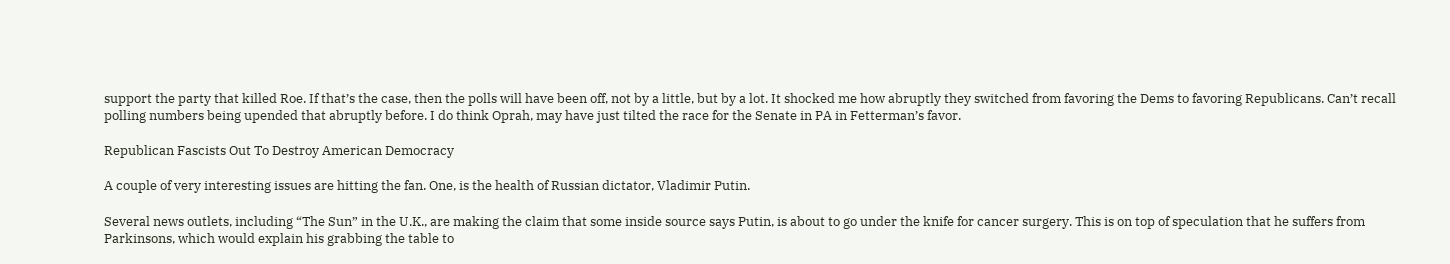support the party that killed Roe. If that’s the case, then the polls will have been off, not by a little, but by a lot. It shocked me how abruptly they switched from favoring the Dems to favoring Republicans. Can’t recall polling numbers being upended that abruptly before. I do think Oprah, may have just tilted the race for the Senate in PA in Fetterman’s favor.

Republican Fascists Out To Destroy American Democracy

A couple of very interesting issues are hitting the fan. One, is the health of Russian dictator, Vladimir Putin.

Several news outlets, including “The Sun” in the U.K., are making the claim that some inside source says Putin, is about to go under the knife for cancer surgery. This is on top of speculation that he suffers from Parkinsons, which would explain his grabbing the table to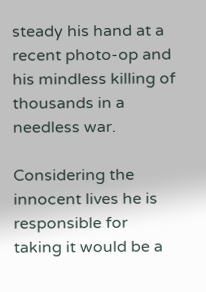steady his hand at a recent photo-op and his mindless killing of thousands in a needless war.

Considering the innocent lives he is responsible for taking it would be a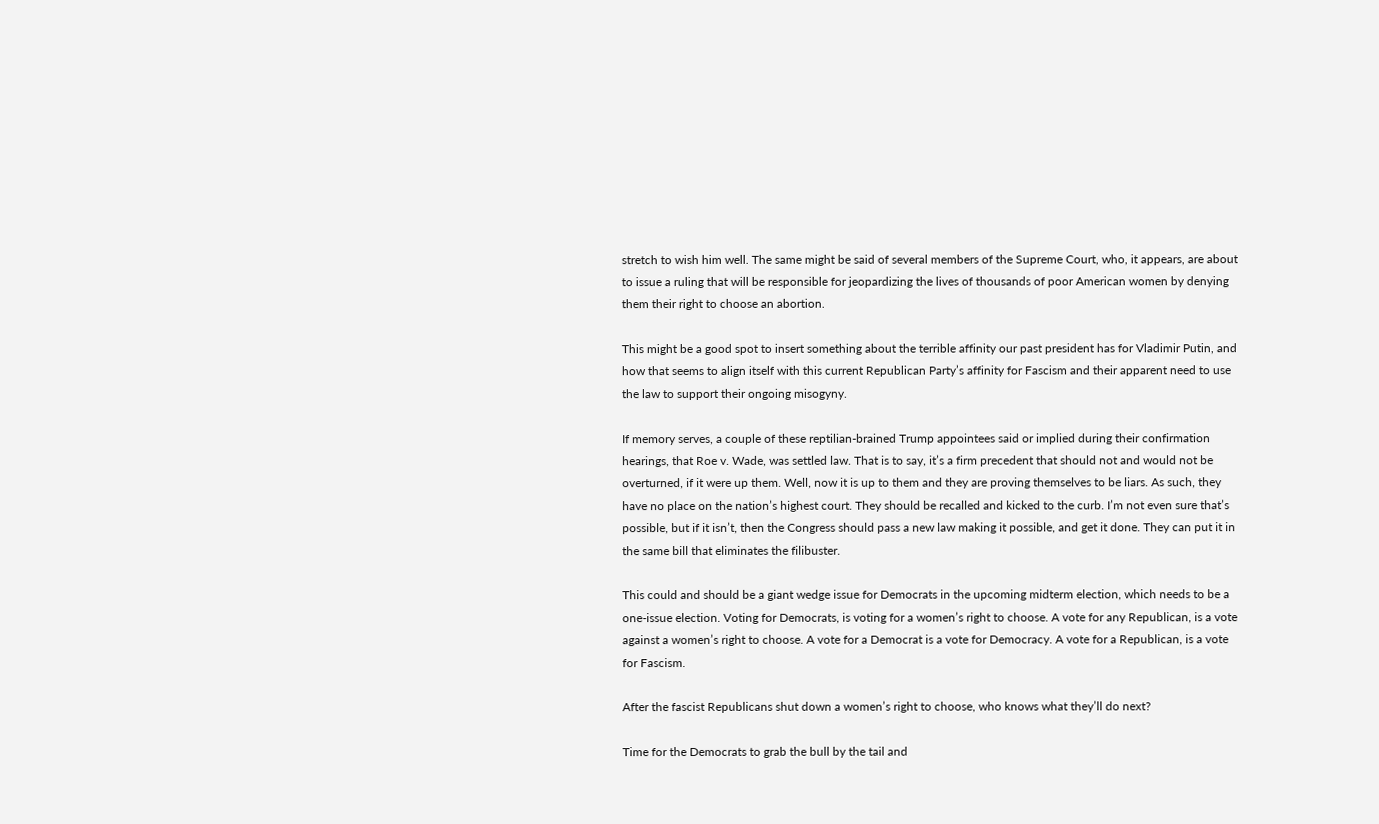stretch to wish him well. The same might be said of several members of the Supreme Court, who, it appears, are about to issue a ruling that will be responsible for jeopardizing the lives of thousands of poor American women by denying them their right to choose an abortion.

This might be a good spot to insert something about the terrible affinity our past president has for Vladimir Putin, and how that seems to align itself with this current Republican Party’s affinity for Fascism and their apparent need to use the law to support their ongoing misogyny.

If memory serves, a couple of these reptilian-brained Trump appointees said or implied during their confirmation hearings, that Roe v. Wade, was settled law. That is to say, it’s a firm precedent that should not and would not be overturned, if it were up them. Well, now it is up to them and they are proving themselves to be liars. As such, they have no place on the nation’s highest court. They should be recalled and kicked to the curb. I’m not even sure that’s possible, but if it isn’t, then the Congress should pass a new law making it possible, and get it done. They can put it in the same bill that eliminates the filibuster.

This could and should be a giant wedge issue for Democrats in the upcoming midterm election, which needs to be a one-issue election. Voting for Democrats, is voting for a women’s right to choose. A vote for any Republican, is a vote against a women’s right to choose. A vote for a Democrat is a vote for Democracy. A vote for a Republican, is a vote for Fascism.

After the fascist Republicans shut down a women’s right to choose, who knows what they’ll do next?

Time for the Democrats to grab the bull by the tail and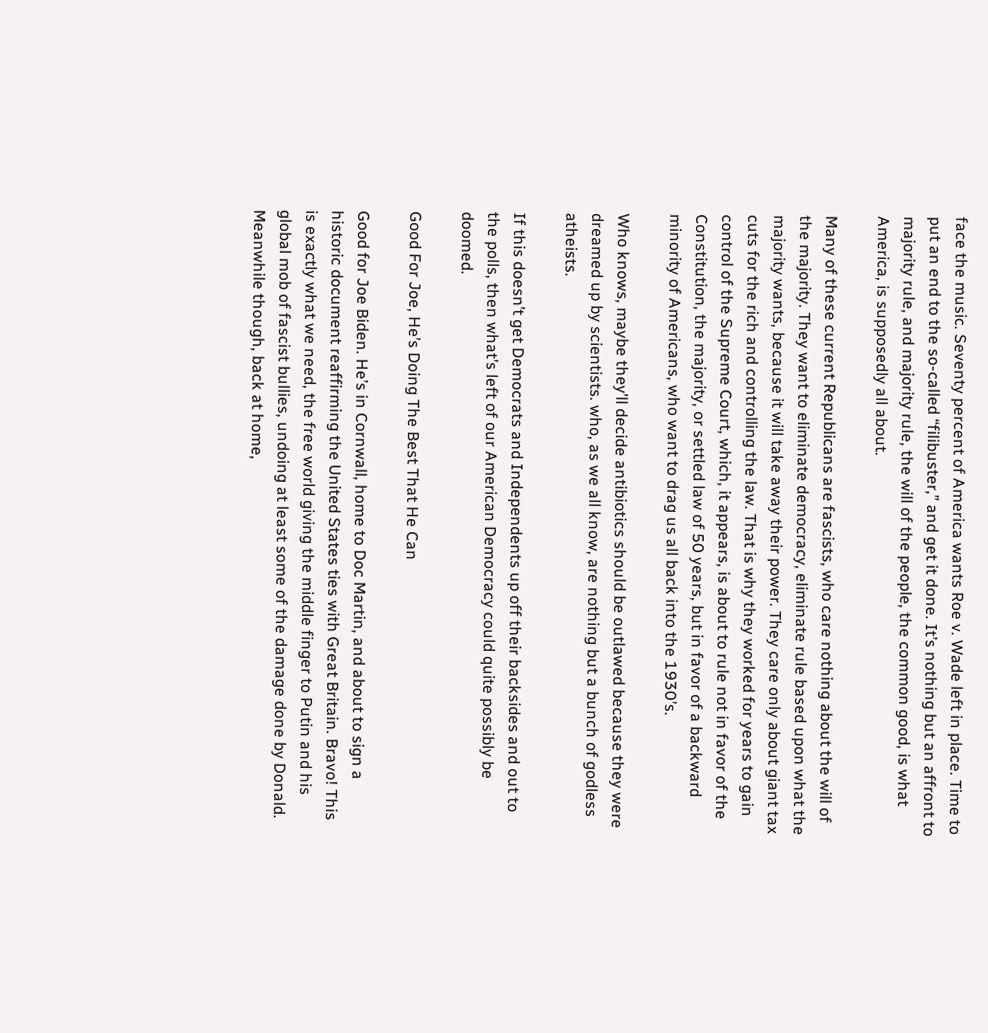face the music. Seventy percent of America wants Roe v. Wade left in place. Time to put an end to the so-called “filibuster,” and get it done. It’s nothing but an affront to majority rule, and majority rule, the will of the people, the common good, is what America, is supposedly all about.

Many of these current Republicans are fascists, who care nothing about the will of the majority. They want to eliminate democracy, eliminate rule based upon what the majority wants, because it will take away their power. They care only about giant tax cuts for the rich and controlling the law. That is why they worked for years to gain control of the Supreme Court, which, it appears, is about to rule not in favor of the Constitution, the majority, or settled law of 50 years, but in favor of a backward minority of Americans, who want to drag us all back into the 1930’s.

Who knows, maybe they’ll decide antibiotics should be outlawed because they were dreamed up by scientists. who, as we all know, are nothing but a bunch of godless atheists.

If this doesn’t get Democrats and Independents up off their backsides and out to the polls, then what’s left of our American Democracy could quite possibly be doomed.

Good For Joe, He’s Doing The Best That He Can

Good for Joe Biden. He’s in Cornwall, home to Doc Martin, and about to sign a historic document reaffirming the United States ties with Great Britain. Bravo! This is exactly what we need, the free world giving the middle finger to Putin and his global mob of fascist bullies, undoing at least some of the damage done by Donald. Meanwhile though, back at home,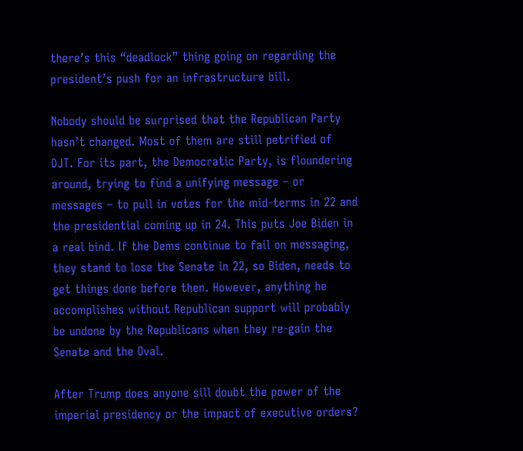there’s this “deadlock” thing going on regarding the president’s push for an infrastructure bill.

Nobody should be surprised that the Republican Party hasn’t changed. Most of them are still petrified of DJT. For its part, the Democratic Party, is floundering around, trying to find a unifying message – or messages – to pull in votes for the mid-terms in 22 and the presidential coming up in 24. This puts Joe Biden in a real bind. If the Dems continue to fail on messaging, they stand to lose the Senate in 22, so Biden, needs to get things done before then. However, anything he accomplishes without Republican support will probably be undone by the Republicans when they re-gain the Senate and the Oval.

After Trump does anyone sill doubt the power of the imperial presidency or the impact of executive orders?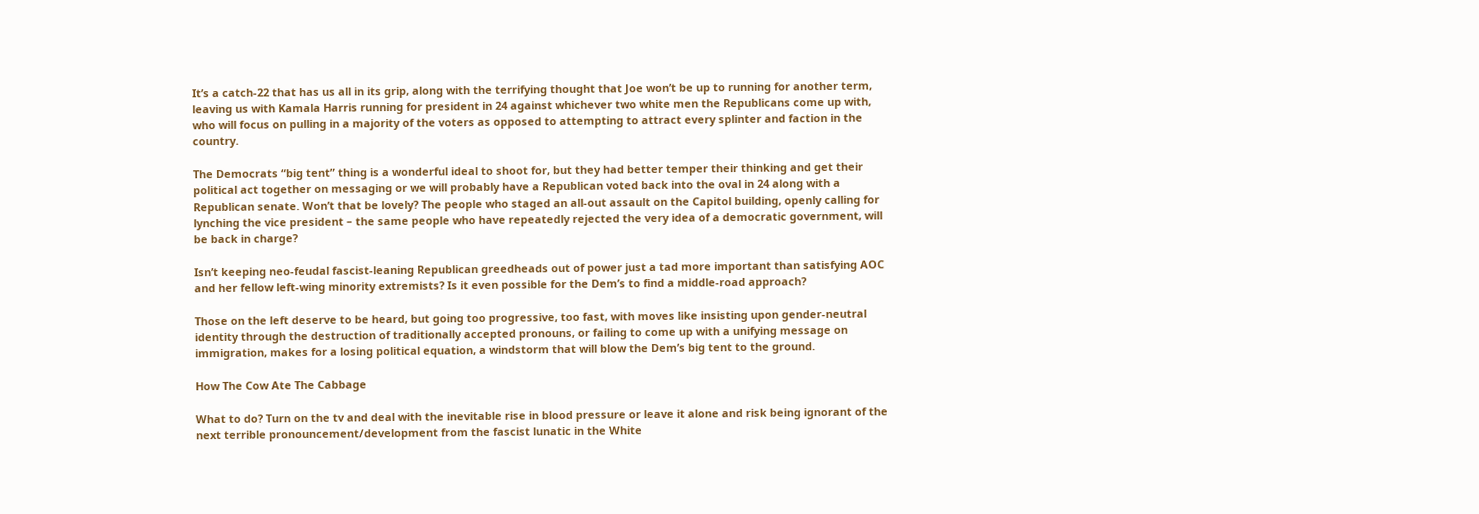It’s a catch-22 that has us all in its grip, along with the terrifying thought that Joe won’t be up to running for another term, leaving us with Kamala Harris running for president in 24 against whichever two white men the Republicans come up with, who will focus on pulling in a majority of the voters as opposed to attempting to attract every splinter and faction in the country.

The Democrats “big tent” thing is a wonderful ideal to shoot for, but they had better temper their thinking and get their political act together on messaging or we will probably have a Republican voted back into the oval in 24 along with a Republican senate. Won’t that be lovely? The people who staged an all-out assault on the Capitol building, openly calling for lynching the vice president – the same people who have repeatedly rejected the very idea of a democratic government, will be back in charge?

Isn’t keeping neo-feudal fascist-leaning Republican greedheads out of power just a tad more important than satisfying AOC and her fellow left-wing minority extremists? Is it even possible for the Dem’s to find a middle-road approach?

Those on the left deserve to be heard, but going too progressive, too fast, with moves like insisting upon gender-neutral identity through the destruction of traditionally accepted pronouns, or failing to come up with a unifying message on immigration, makes for a losing political equation, a windstorm that will blow the Dem’s big tent to the ground.

How The Cow Ate The Cabbage

What to do? Turn on the tv and deal with the inevitable rise in blood pressure or leave it alone and risk being ignorant of the next terrible pronouncement/development from the fascist lunatic in the White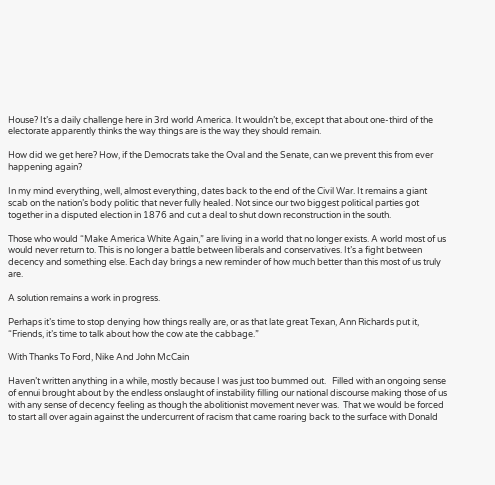House? It’s a daily challenge here in 3rd world America. It wouldn’t be, except that about one-third of the electorate apparently thinks the way things are is the way they should remain.

How did we get here? How, if the Democrats take the Oval and the Senate, can we prevent this from ever happening again?

In my mind everything, well, almost everything, dates back to the end of the Civil War. It remains a giant scab on the nation’s body politic that never fully healed. Not since our two biggest political parties got together in a disputed election in 1876 and cut a deal to shut down reconstruction in the south.

Those who would “Make America White Again,” are living in a world that no longer exists. A world most of us would never return to. This is no longer a battle between liberals and conservatives. It’s a fight between decency and something else. Each day brings a new reminder of how much better than this most of us truly are.

A solution remains a work in progress.

Perhaps it’s time to stop denying how things really are, or as that late great Texan, Ann Richards put it, “Friends, it’s time to talk about how the cow ate the cabbage.”

With Thanks To Ford, Nike And John McCain

Haven’t written anything in a while, mostly because I was just too bummed out.   Filled with an ongoing sense of ennui brought about by the endless onslaught of instability filling our national discourse making those of us with any sense of decency feeling as though the abolitionist movement never was.  That we would be forced to start all over again against the undercurrent of racism that came roaring back to the surface with Donald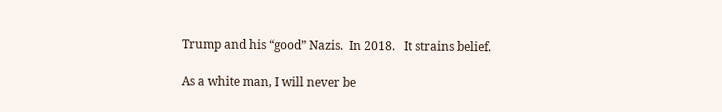Trump and his “good” Nazis.  In 2018.   It strains belief.

As a white man, I will never be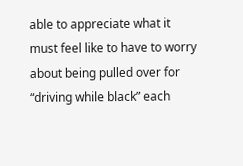able to appreciate what it must feel like to have to worry about being pulled over for “driving while black” each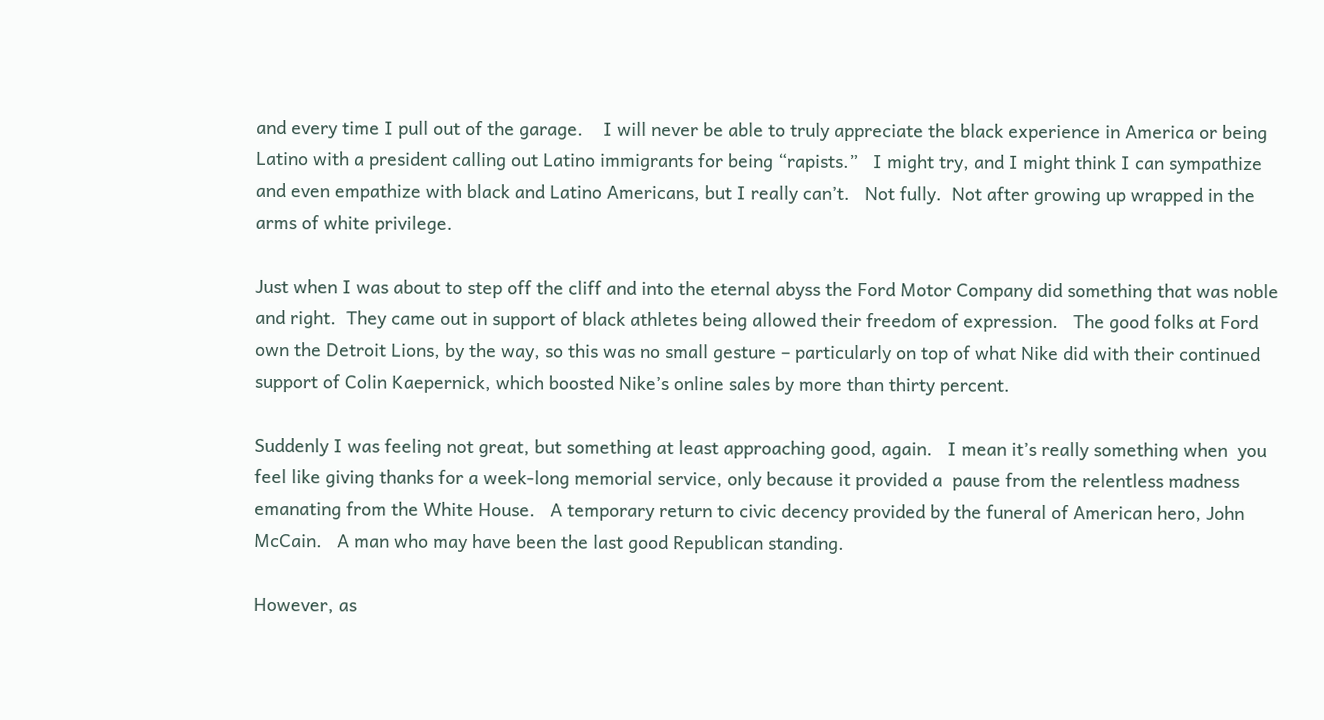and every time I pull out of the garage.    I will never be able to truly appreciate the black experience in America or being Latino with a president calling out Latino immigrants for being “rapists.”   I might try, and I might think I can sympathize and even empathize with black and Latino Americans, but I really can’t.   Not fully.  Not after growing up wrapped in the arms of white privilege.

Just when I was about to step off the cliff and into the eternal abyss the Ford Motor Company did something that was noble and right.  They came out in support of black athletes being allowed their freedom of expression.   The good folks at Ford  own the Detroit Lions, by the way, so this was no small gesture – particularly on top of what Nike did with their continued support of Colin Kaepernick, which boosted Nike’s online sales by more than thirty percent.

Suddenly I was feeling not great, but something at least approaching good, again.   I mean it’s really something when  you feel like giving thanks for a week-long memorial service, only because it provided a  pause from the relentless madness emanating from the White House.   A temporary return to civic decency provided by the funeral of American hero, John McCain.   A man who may have been the last good Republican standing.

However, as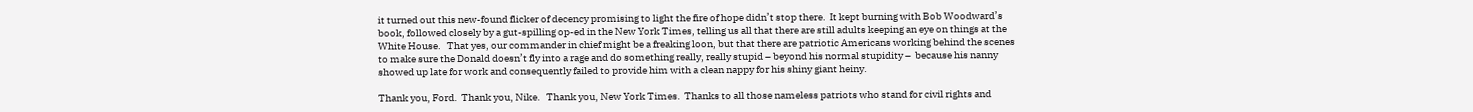it turned out this new-found flicker of decency promising to light the fire of hope didn’t stop there.  It kept burning with Bob Woodward’s book, followed closely by a gut-spilling op-ed in the New York Times, telling us all that there are still adults keeping an eye on things at the White House.   That yes, our commander in chief might be a freaking loon, but that there are patriotic Americans working behind the scenes to make sure the Donald doesn’t fly into a rage and do something really, really stupid – beyond his normal stupidity –  because his nanny showed up late for work and consequently failed to provide him with a clean nappy for his shiny giant heiny.

Thank you, Ford.  Thank you, Nike.   Thank you, New York Times.  Thanks to all those nameless patriots who stand for civil rights and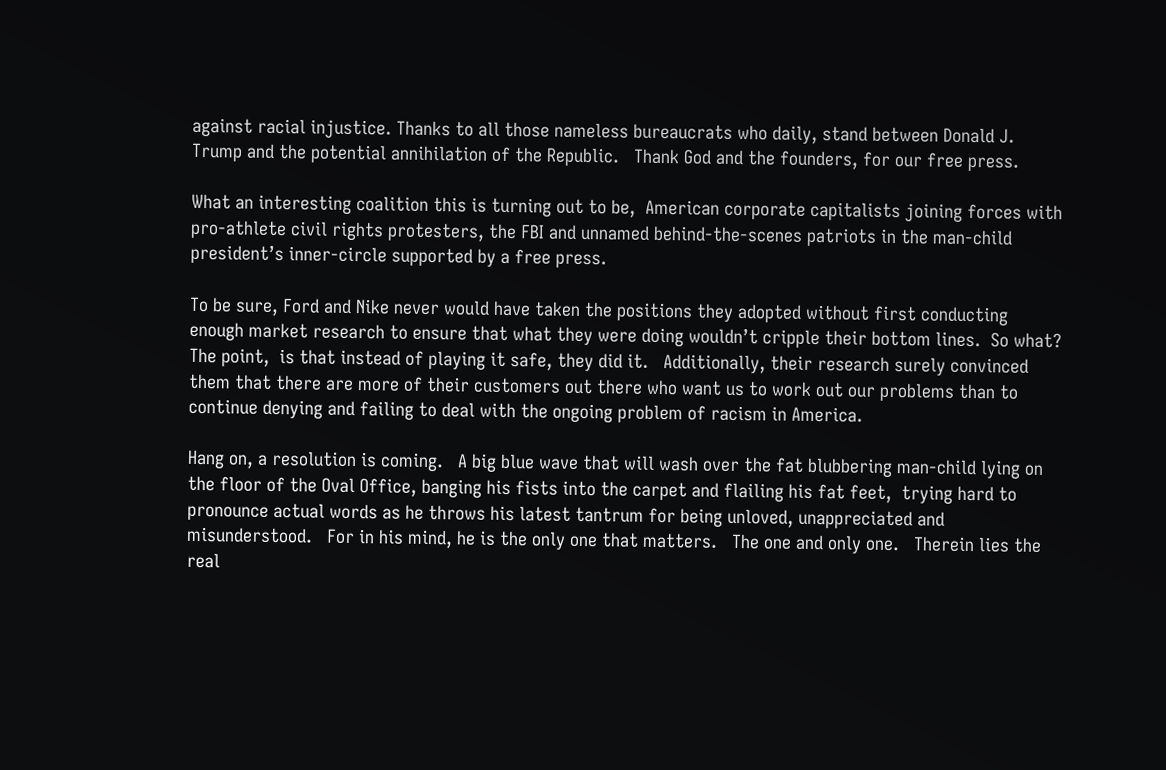against racial injustice. Thanks to all those nameless bureaucrats who daily, stand between Donald J. Trump and the potential annihilation of the Republic.   Thank God and the founders, for our free press.

What an interesting coalition this is turning out to be,  American corporate capitalists joining forces with pro-athlete civil rights protesters, the FBI and unnamed behind-the-scenes patriots in the man-child president’s inner-circle supported by a free press.

To be sure, Ford and Nike never would have taken the positions they adopted without first conducting enough market research to ensure that what they were doing wouldn’t cripple their bottom lines.  So what?  The point,  is that instead of playing it safe, they did it.   Additionally, their research surely convinced them that there are more of their customers out there who want us to work out our problems than to continue denying and failing to deal with the ongoing problem of racism in America.

Hang on, a resolution is coming.   A big blue wave that will wash over the fat blubbering man-child lying on the floor of the Oval Office, banging his fists into the carpet and flailing his fat feet,  trying hard to pronounce actual words as he throws his latest tantrum for being unloved, unappreciated and misunderstood.   For in his mind, he is the only one that matters.   The one and only one.   Therein lies the real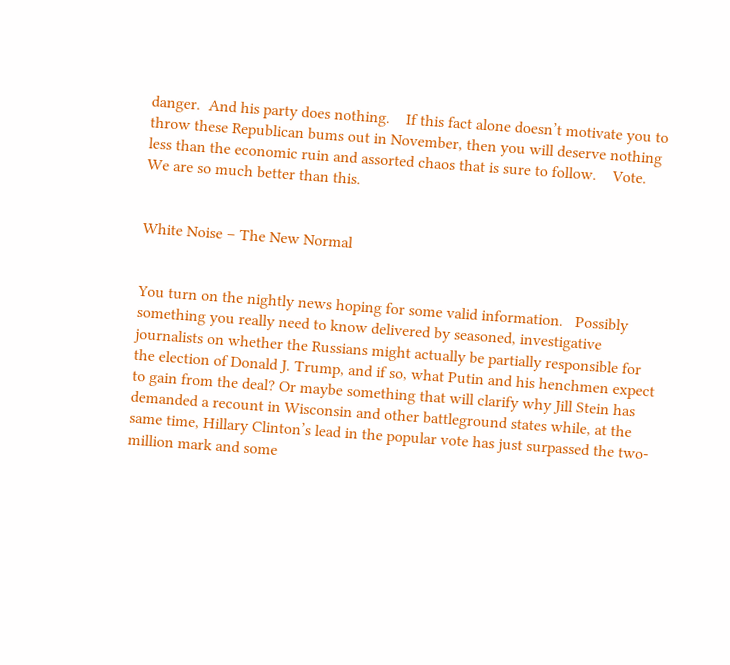danger.  And his party does nothing.    If this fact alone doesn’t motivate you to throw these Republican bums out in November, then you will deserve nothing less than the economic ruin and assorted chaos that is sure to follow.    Vote.  We are so much better than this.


White Noise – The New Normal


You turn on the nightly news hoping for some valid information.   Possibly something you really need to know delivered by seasoned, investigative journalists on whether the Russians might actually be partially responsible for the election of Donald J. Trump, and if so, what Putin and his henchmen expect to gain from the deal? Or maybe something that will clarify why Jill Stein has demanded a recount in Wisconsin and other battleground states while, at the same time, Hillary Clinton’s lead in the popular vote has just surpassed the two-million mark and some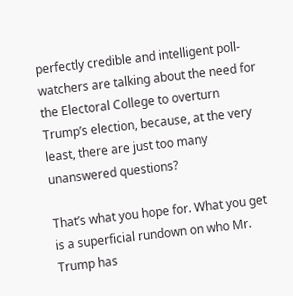perfectly credible and intelligent poll-watchers are talking about the need for the Electoral College to overturn Trump’s election, because, at the very least, there are just too many unanswered questions?

That’s what you hope for. What you get is a superficial rundown on who Mr. Trump has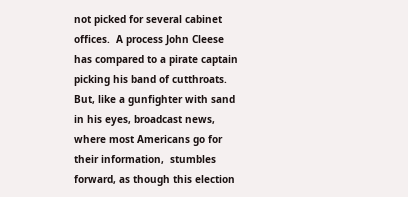not picked for several cabinet offices.  A process John Cleese has compared to a pirate captain picking his band of cutthroats.  But, like a gunfighter with sand in his eyes, broadcast news, where most Americans go for their information,  stumbles forward, as though this election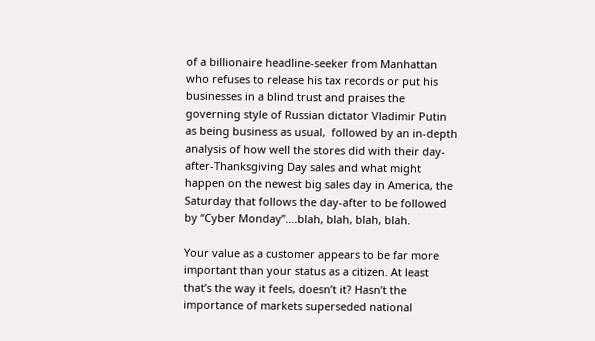of a billionaire headline-seeker from Manhattan who refuses to release his tax records or put his businesses in a blind trust and praises the governing style of Russian dictator Vladimir Putin as being business as usual,  followed by an in-depth analysis of how well the stores did with their day-after-Thanksgiving Day sales and what might happen on the newest big sales day in America, the Saturday that follows the day-after to be followed by “Cyber Monday”….blah, blah, blah, blah.

Your value as a customer appears to be far more important than your status as a citizen. At least that’s the way it feels, doesn’t it? Hasn’t the importance of markets superseded national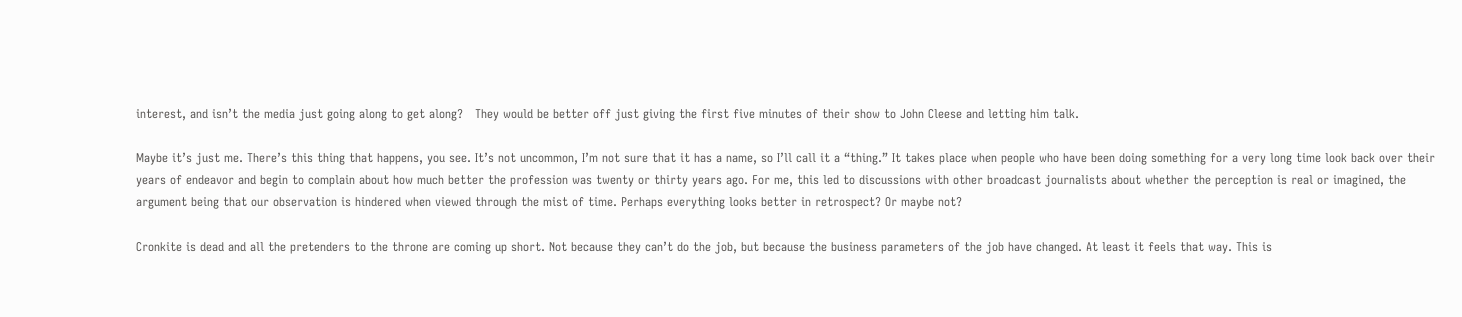interest, and isn’t the media just going along to get along?   They would be better off just giving the first five minutes of their show to John Cleese and letting him talk.

Maybe it’s just me. There’s this thing that happens, you see. It’s not uncommon, I’m not sure that it has a name, so I’ll call it a “thing.” It takes place when people who have been doing something for a very long time look back over their years of endeavor and begin to complain about how much better the profession was twenty or thirty years ago. For me, this led to discussions with other broadcast journalists about whether the perception is real or imagined, the argument being that our observation is hindered when viewed through the mist of time. Perhaps everything looks better in retrospect? Or maybe not?

Cronkite is dead and all the pretenders to the throne are coming up short. Not because they can’t do the job, but because the business parameters of the job have changed. At least it feels that way. This is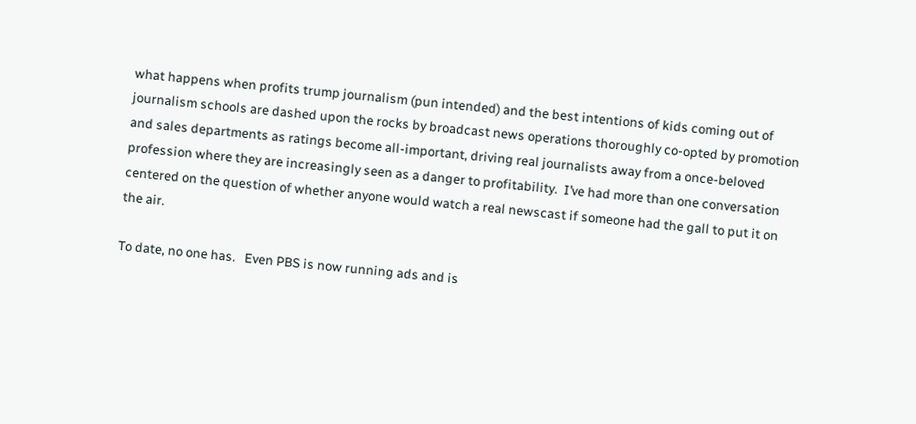what happens when profits trump journalism (pun intended) and the best intentions of kids coming out of journalism schools are dashed upon the rocks by broadcast news operations thoroughly co-opted by promotion and sales departments as ratings become all-important, driving real journalists away from a once-beloved profession where they are increasingly seen as a danger to profitability.  I’ve had more than one conversation centered on the question of whether anyone would watch a real newscast if someone had the gall to put it on the air.

To date, no one has.   Even PBS is now running ads and is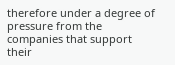therefore under a degree of pressure from the companies that support their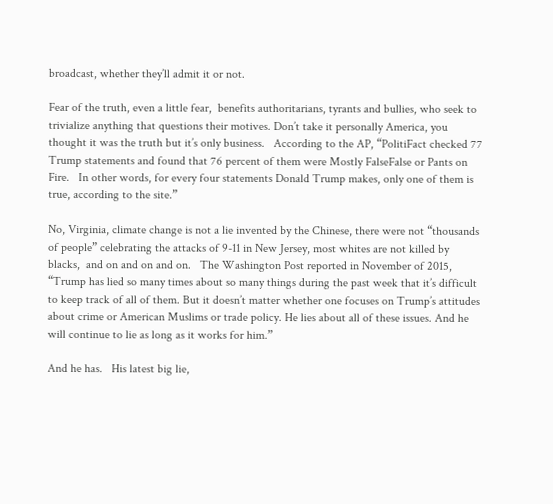broadcast, whether they’ll admit it or not.

Fear of the truth, even a little fear,  benefits authoritarians, tyrants and bullies, who seek to trivialize anything that questions their motives. Don’t take it personally America, you thought it was the truth but it’s only business.   According to the AP, “PolitiFact checked 77 Trump statements and found that 76 percent of them were Mostly FalseFalse or Pants on Fire.   In other words, for every four statements Donald Trump makes, only one of them is true, according to the site.”

No, Virginia, climate change is not a lie invented by the Chinese, there were not “thousands of people” celebrating the attacks of 9-11 in New Jersey, most whites are not killed by blacks,  and on and on and on.   The Washington Post reported in November of 2015,  “Trump has lied so many times about so many things during the past week that it’s difficult to keep track of all of them. But it doesn’t matter whether one focuses on Trump’s attitudes about crime or American Muslims or trade policy. He lies about all of these issues. And he will continue to lie as long as it works for him.”

And he has.   His latest big lie,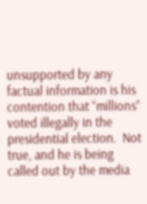unsupported by any factual information is his contention that “millions” voted illegally in the presidential election.  Not true, and he is being called out by the media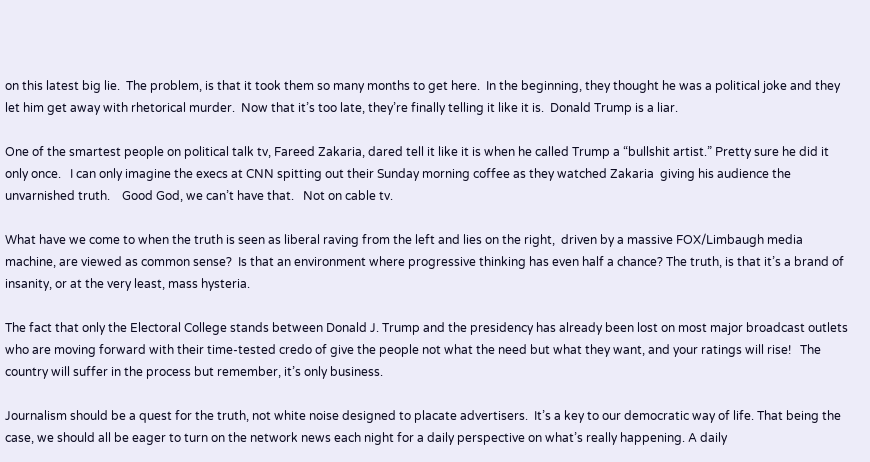on this latest big lie.  The problem, is that it took them so many months to get here.  In the beginning, they thought he was a political joke and they let him get away with rhetorical murder.  Now that it’s too late, they’re finally telling it like it is.  Donald Trump is a liar.

One of the smartest people on political talk tv, Fareed Zakaria, dared tell it like it is when he called Trump a “bullshit artist.” Pretty sure he did it only once.   I can only imagine the execs at CNN spitting out their Sunday morning coffee as they watched Zakaria  giving his audience the unvarnished truth.    Good God, we can’t have that.   Not on cable tv.

What have we come to when the truth is seen as liberal raving from the left and lies on the right,  driven by a massive FOX/Limbaugh media machine, are viewed as common sense?  Is that an environment where progressive thinking has even half a chance? The truth, is that it’s a brand of insanity, or at the very least, mass hysteria.

The fact that only the Electoral College stands between Donald J. Trump and the presidency has already been lost on most major broadcast outlets who are moving forward with their time-tested credo of give the people not what the need but what they want, and your ratings will rise!   The country will suffer in the process but remember, it’s only business.

Journalism should be a quest for the truth, not white noise designed to placate advertisers.  It’s a key to our democratic way of life. That being the case, we should all be eager to turn on the network news each night for a daily perspective on what’s really happening. A daily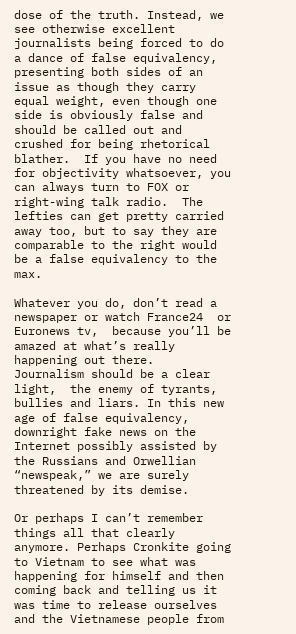dose of the truth. Instead, we see otherwise excellent journalists being forced to do a dance of false equivalency, presenting both sides of an issue as though they carry equal weight, even though one side is obviously false and should be called out and crushed for being rhetorical blather.  If you have no need for objectivity whatsoever, you can always turn to FOX or right-wing talk radio.  The lefties can get pretty carried away too, but to say they are comparable to the right would be a false equivalency to the max.

Whatever you do, don’t read a newspaper or watch France24  or Euronews tv,  because you’ll be amazed at what’s really happening out there.  Journalism should be a clear light,  the enemy of tyrants, bullies and liars. In this new age of false equivalency, downright fake news on the Internet possibly assisted by the Russians and Orwellian “newspeak,” we are surely threatened by its demise.

Or perhaps I can’t remember things all that clearly anymore. Perhaps Cronkite going to Vietnam to see what was happening for himself and then coming back and telling us it was time to release ourselves and the Vietnamese people from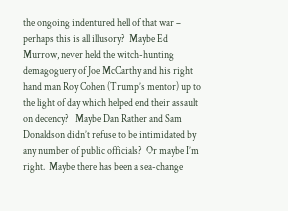the ongoing indentured hell of that war – perhaps this is all illusory?  Maybe Ed Murrow, never held the witch-hunting demagoguery of Joe McCarthy and his right hand man Roy Cohen (Trump’s mentor) up to the light of day which helped end their assault on decency?   Maybe Dan Rather and Sam Donaldson didn’t refuse to be intimidated by any number of public officials?  Or maybe I’m right.  Maybe there has been a sea-change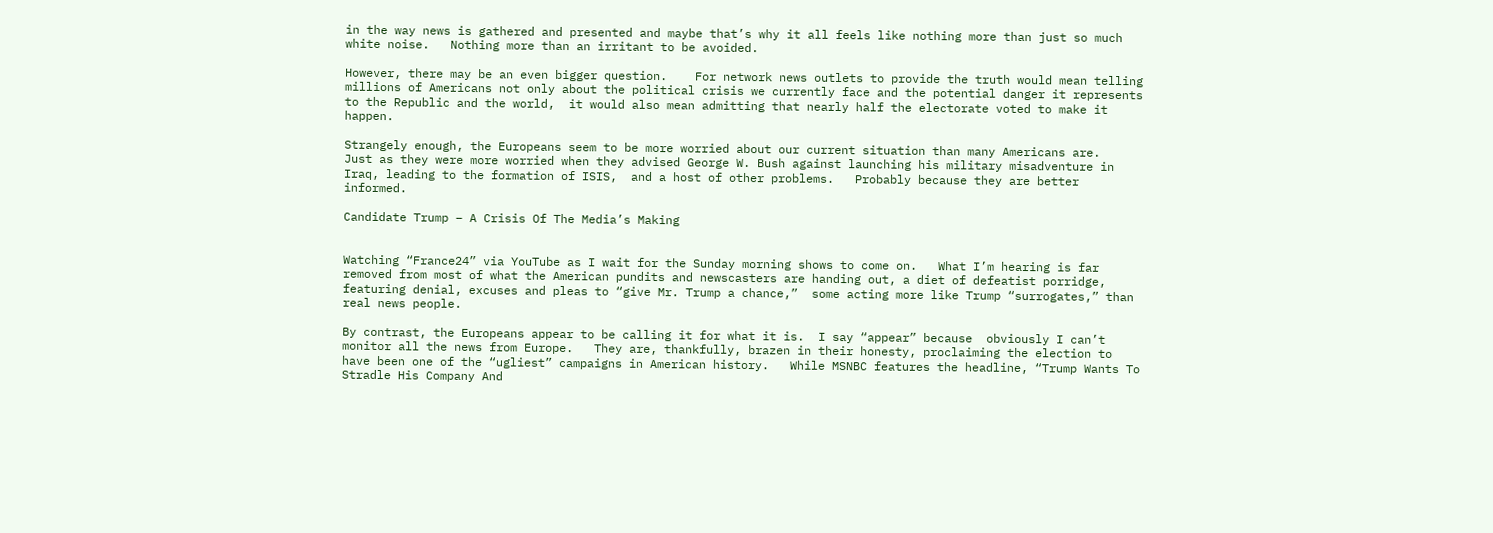in the way news is gathered and presented and maybe that’s why it all feels like nothing more than just so much white noise.   Nothing more than an irritant to be avoided.

However, there may be an even bigger question.    For network news outlets to provide the truth would mean telling millions of Americans not only about the political crisis we currently face and the potential danger it represents to the Republic and the world,  it would also mean admitting that nearly half the electorate voted to make it happen.

Strangely enough, the Europeans seem to be more worried about our current situation than many Americans are.   Just as they were more worried when they advised George W. Bush against launching his military misadventure in Iraq, leading to the formation of ISIS,  and a host of other problems.   Probably because they are better informed.

Candidate Trump – A Crisis Of The Media’s Making


Watching “France24” via YouTube as I wait for the Sunday morning shows to come on.   What I’m hearing is far removed from most of what the American pundits and newscasters are handing out, a diet of defeatist porridge, featuring denial, excuses and pleas to “give Mr. Trump a chance,”  some acting more like Trump “surrogates,” than real news people.

By contrast, the Europeans appear to be calling it for what it is.  I say “appear” because  obviously I can’t monitor all the news from Europe.   They are, thankfully, brazen in their honesty, proclaiming the election to have been one of the “ugliest” campaigns in American history.   While MSNBC features the headline, “Trump Wants To Stradle His Company And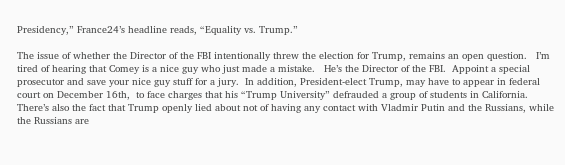Presidency,” France24’s headline reads, “Equality vs. Trump.”

The issue of whether the Director of the FBI intentionally threw the election for Trump, remains an open question.   I’m tired of hearing that Comey is a nice guy who just made a mistake.   He’s the Director of the FBI.  Appoint a special prosecutor and save your nice guy stuff for a jury.  In addition, President-elect Trump, may have to appear in federal court on December 16th,  to face charges that his “Trump University” defrauded a group of students in California.  There’s also the fact that Trump openly lied about not of having any contact with Vladmir Putin and the Russians, while the Russians are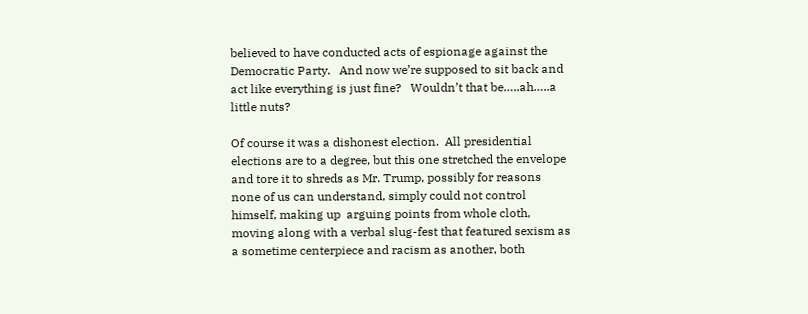believed to have conducted acts of espionage against the Democratic Party.   And now we’re supposed to sit back and act like everything is just fine?   Wouldn’t that be…..ah…..a little nuts?

Of course it was a dishonest election.  All presidential elections are to a degree, but this one stretched the envelope and tore it to shreds as Mr. Trump, possibly for reasons none of us can understand, simply could not control himself, making up  arguing points from whole cloth, moving along with a verbal slug-fest that featured sexism as a sometime centerpiece and racism as another, both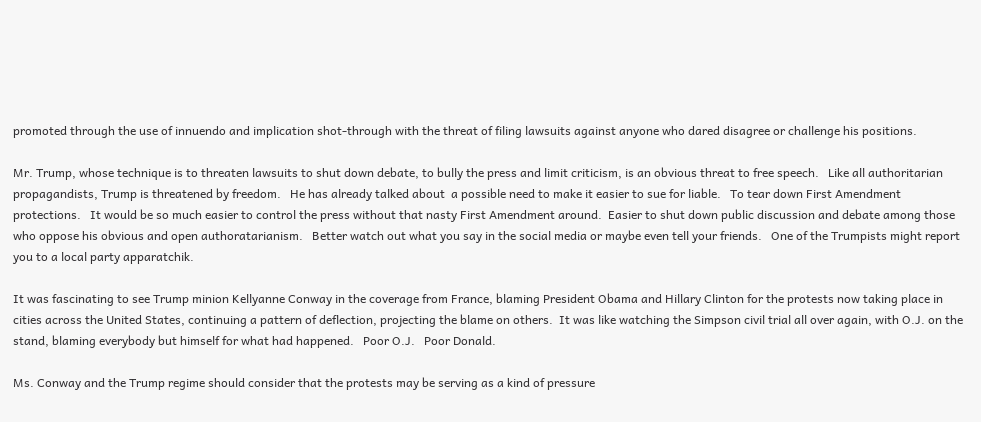promoted through the use of innuendo and implication shot-through with the threat of filing lawsuits against anyone who dared disagree or challenge his positions.

Mr. Trump, whose technique is to threaten lawsuits to shut down debate, to bully the press and limit criticism, is an obvious threat to free speech.   Like all authoritarian propagandists, Trump is threatened by freedom.   He has already talked about  a possible need to make it easier to sue for liable.   To tear down First Amendment protections.   It would be so much easier to control the press without that nasty First Amendment around.  Easier to shut down public discussion and debate among those who oppose his obvious and open authoratarianism.   Better watch out what you say in the social media or maybe even tell your friends.   One of the Trumpists might report you to a local party apparatchik.

It was fascinating to see Trump minion Kellyanne Conway in the coverage from France, blaming President Obama and Hillary Clinton for the protests now taking place in cities across the United States, continuing a pattern of deflection, projecting the blame on others.  It was like watching the Simpson civil trial all over again, with O.J. on the stand, blaming everybody but himself for what had happened.   Poor O.J.   Poor Donald.

Ms. Conway and the Trump regime should consider that the protests may be serving as a kind of pressure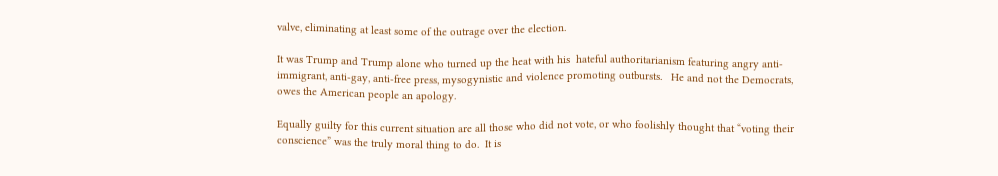valve, eliminating at least some of the outrage over the election.

It was Trump and Trump alone who turned up the heat with his  hateful authoritarianism featuring angry anti-immigrant, anti-gay, anti-free press, mysogynistic and violence promoting outbursts.   He and not the Democrats, owes the American people an apology.

Equally guilty for this current situation are all those who did not vote, or who foolishly thought that “voting their conscience” was the truly moral thing to do.  It is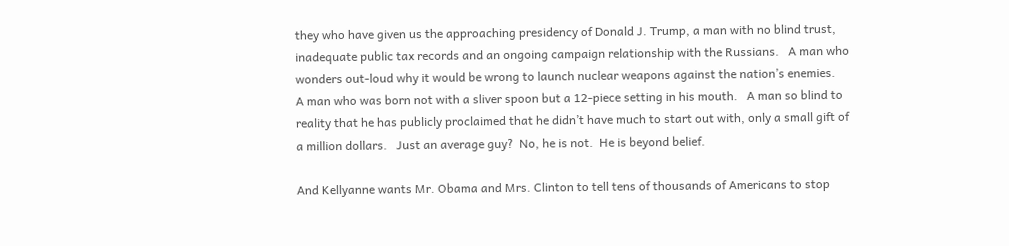they who have given us the approaching presidency of Donald J. Trump, a man with no blind trust, inadequate public tax records and an ongoing campaign relationship with the Russians.   A man who wonders out-loud why it would be wrong to launch nuclear weapons against the nation’s enemies.   A man who was born not with a sliver spoon but a 12-piece setting in his mouth.   A man so blind to reality that he has publicly proclaimed that he didn’t have much to start out with, only a small gift of a million dollars.   Just an average guy?  No, he is not.  He is beyond belief.

And Kellyanne wants Mr. Obama and Mrs. Clinton to tell tens of thousands of Americans to stop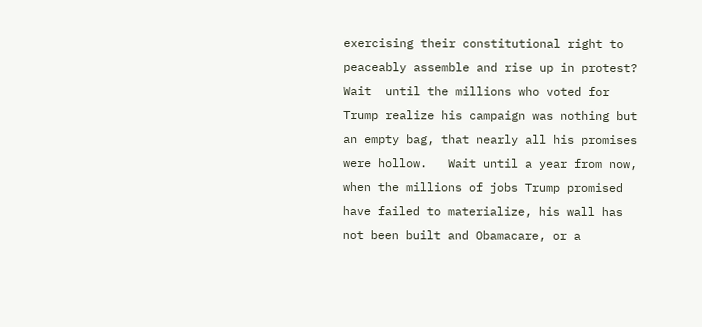exercising their constitutional right to peaceably assemble and rise up in protest?   Wait  until the millions who voted for Trump realize his campaign was nothing but an empty bag, that nearly all his promises were hollow.   Wait until a year from now, when the millions of jobs Trump promised have failed to materialize, his wall has not been built and Obamacare, or a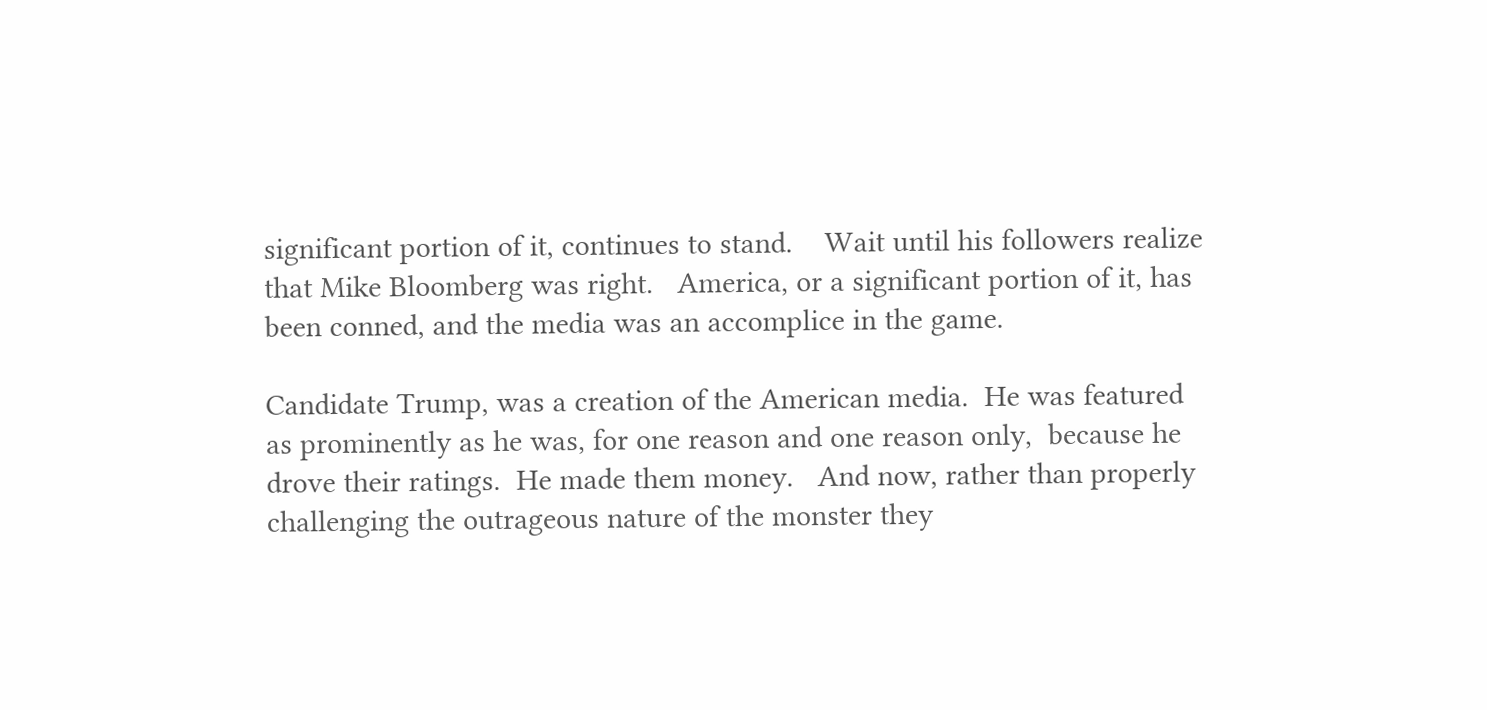significant portion of it, continues to stand.    Wait until his followers realize that Mike Bloomberg was right.   America, or a significant portion of it, has been conned, and the media was an accomplice in the game.

Candidate Trump, was a creation of the American media.  He was featured  as prominently as he was, for one reason and one reason only,  because he drove their ratings.  He made them money.   And now, rather than properly challenging the outrageous nature of the monster they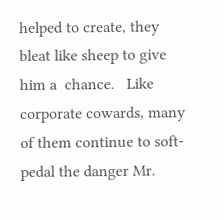helped to create, they bleat like sheep to give him a  chance.   Like corporate cowards, many of them continue to soft-pedal the danger Mr.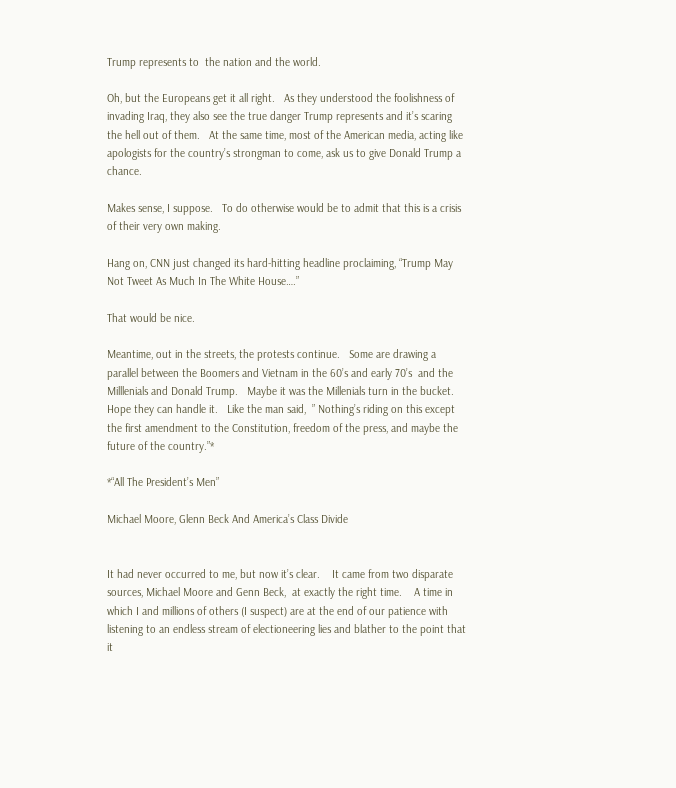Trump represents to  the nation and the world.

Oh, but the Europeans get it all right.   As they understood the foolishness of invading Iraq, they also see the true danger Trump represents and it’s scaring the hell out of them.   At the same time, most of the American media, acting like apologists for the country’s strongman to come, ask us to give Donald Trump a chance.

Makes sense, I suppose.   To do otherwise would be to admit that this is a crisis of their very own making.

Hang on, CNN just changed its hard-hitting headline proclaiming, “Trump May Not Tweet As Much In The White House….”

That would be nice.

Meantime, out in the streets, the protests continue.   Some are drawing a parallel between the Boomers and Vietnam in the 60’s and early 70’s  and the Milllenials and Donald Trump.   Maybe it was the Millenials turn in the bucket.   Hope they can handle it.   Like the man said,  ” Nothing’s riding on this except the first amendment to the Constitution, freedom of the press, and maybe the future of the country.”*

*“All The President’s Men”

Michael Moore, Glenn Beck And America’s Class Divide


It had never occurred to me, but now it’s clear.    It came from two disparate sources, Michael Moore and Genn Beck,  at exactly the right time.    A time in which I and millions of others (I suspect) are at the end of our patience with listening to an endless stream of electioneering lies and blather to the point that it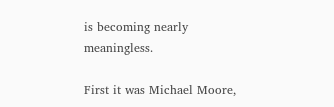is becoming nearly meaningless.

First it was Michael Moore,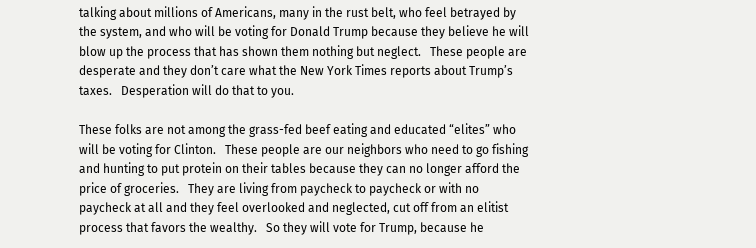talking about millions of Americans, many in the rust belt, who feel betrayed by the system, and who will be voting for Donald Trump because they believe he will blow up the process that has shown them nothing but neglect.   These people are desperate and they don’t care what the New York Times reports about Trump’s taxes.   Desperation will do that to you.

These folks are not among the grass-fed beef eating and educated “elites” who will be voting for Clinton.   These people are our neighbors who need to go fishing and hunting to put protein on their tables because they can no longer afford the price of groceries.   They are living from paycheck to paycheck or with no paycheck at all and they feel overlooked and neglected, cut off from an elitist process that favors the wealthy.   So they will vote for Trump, because he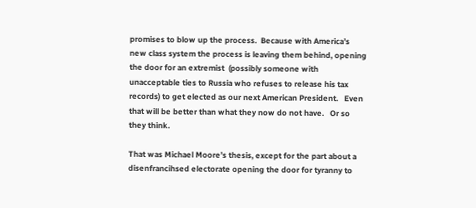promises to blow up the process.  Because with America’s new class system the process is leaving them behind, opening the door for an extremist  (possibly someone with unacceptable ties to Russia who refuses to release his tax records) to get elected as our next American President.   Even that will be better than what they now do not have.   Or so they think.

That was Michael Moore’s thesis, except for the part about a disenfrancihsed electorate opening the door for tyranny to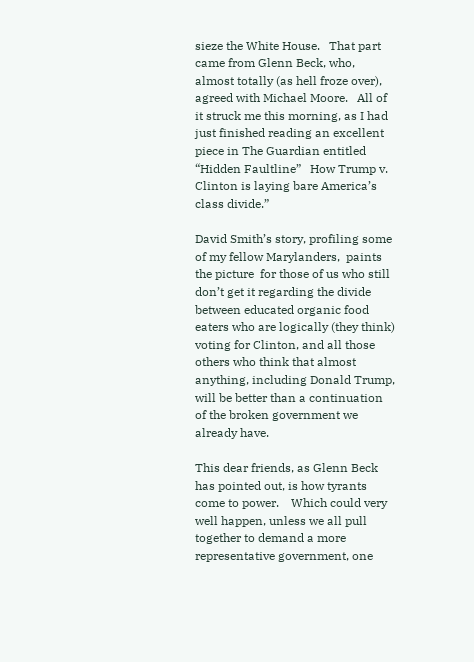sieze the White House.   That part came from Glenn Beck, who, almost totally (as hell froze over), agreed with Michael Moore.   All of it struck me this morning, as I had just finished reading an excellent piece in The Guardian entitled “Hidden Faultline”   How Trump v. Clinton is laying bare America’s class divide.”

David Smith’s story, profiling some of my fellow Marylanders,  paints the picture  for those of us who still don’t get it regarding the divide between educated organic food eaters who are logically (they think) voting for Clinton, and all those others who think that almost anything, including Donald Trump, will be better than a continuation of the broken government we already have.

This dear friends, as Glenn Beck has pointed out, is how tyrants come to power.    Which could very well happen, unless we all pull together to demand a more representative government, one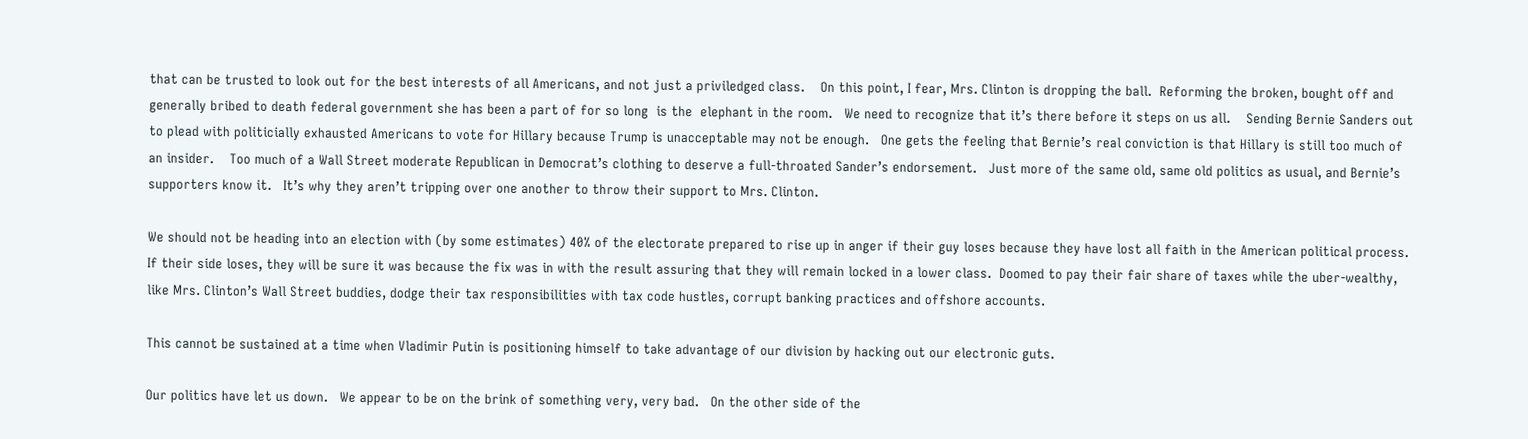that can be trusted to look out for the best interests of all Americans, and not just a priviledged class.    On this point, I fear, Mrs. Clinton is dropping the ball.  Reforming the broken, bought off and generally bribed to death federal government she has been a part of for so long  is the  elephant in the room.   We need to recognize that it’s there before it steps on us all.    Sending Bernie Sanders out to plead with politicially exhausted Americans to vote for Hillary because Trump is unacceptable may not be enough.   One gets the feeling that Bernie’s real conviction is that Hillary is still too much of an insider.    Too much of a Wall Street moderate Republican in Democrat’s clothing to deserve a full-throated Sander’s endorsement.   Just more of the same old, same old politics as usual, and Bernie’s supporters know it.   It’s why they aren’t tripping over one another to throw their support to Mrs. Clinton.

We should not be heading into an election with (by some estimates) 40% of the electorate prepared to rise up in anger if their guy loses because they have lost all faith in the American political process.  If their side loses, they will be sure it was because the fix was in with the result assuring that they will remain locked in a lower class.  Doomed to pay their fair share of taxes while the uber-wealthy,  like Mrs. Clinton’s Wall Street buddies, dodge their tax responsibilities with tax code hustles, corrupt banking practices and offshore accounts.

This cannot be sustained at a time when Vladimir Putin is positioning himself to take advantage of our division by hacking out our electronic guts.

Our politics have let us down.   We appear to be on the brink of something very, very bad.   On the other side of the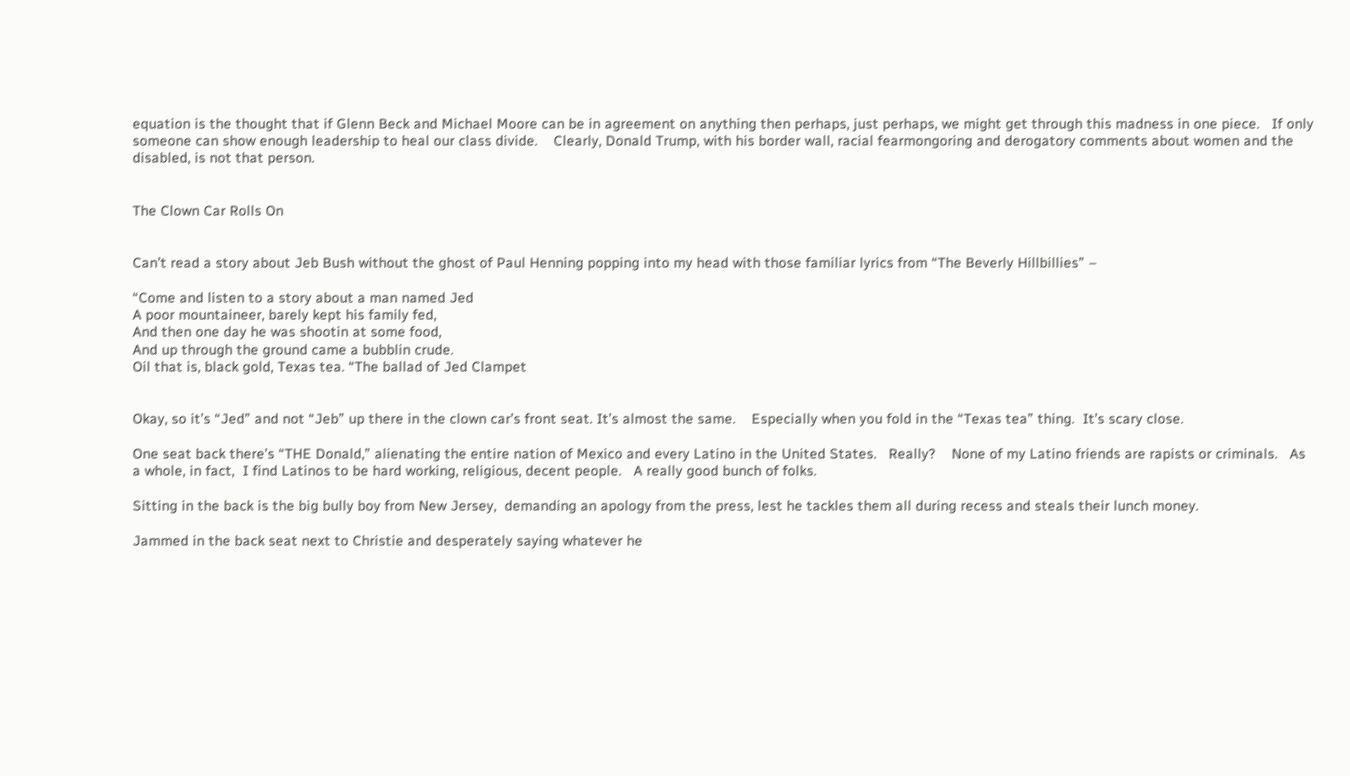equation is the thought that if Glenn Beck and Michael Moore can be in agreement on anything then perhaps, just perhaps, we might get through this madness in one piece.   If only someone can show enough leadership to heal our class divide.    Clearly, Donald Trump, with his border wall, racial fearmongoring and derogatory comments about women and the disabled, is not that person.


The Clown Car Rolls On


Can’t read a story about Jeb Bush without the ghost of Paul Henning popping into my head with those familiar lyrics from “The Beverly Hillbillies” –

“Come and listen to a story about a man named Jed
A poor mountaineer, barely kept his family fed,
And then one day he was shootin at some food,
And up through the ground came a bubblin crude.
Oil that is, black gold, Texas tea. “The ballad of Jed Clampet


Okay, so it’s “Jed” and not “Jeb” up there in the clown car’s front seat. It’s almost the same.    Especially when you fold in the “Texas tea” thing.  It’s scary close.

One seat back there’s “THE Donald,” alienating the entire nation of Mexico and every Latino in the United States.   Really?    None of my Latino friends are rapists or criminals.   As a whole, in fact,  I find Latinos to be hard working, religious, decent people.   A really good bunch of folks.

Sitting in the back is the big bully boy from New Jersey,  demanding an apology from the press, lest he tackles them all during recess and steals their lunch money.

Jammed in the back seat next to Christie and desperately saying whatever he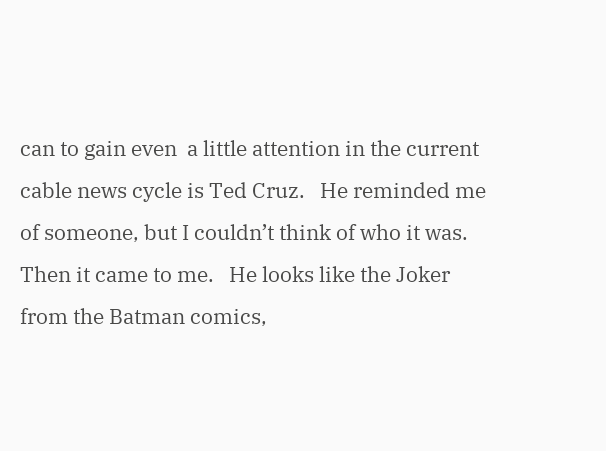can to gain even  a little attention in the current cable news cycle is Ted Cruz.   He reminded me of someone, but I couldn’t think of who it was.   Then it came to me.   He looks like the Joker from the Batman comics,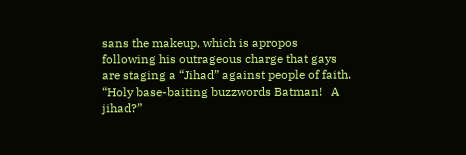sans the makeup, which is apropos following his outrageous charge that gays are staging a “Jihad” against people of faith.   “Holy base-baiting buzzwords Batman!   A jihad?”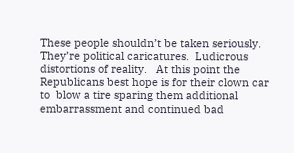These people shouldn’t be taken seriously.   They’re political caricatures.  Ludicrous distortions of reality.   At this point the Republicans best hope is for their clown car to  blow a tire sparing them additional embarrassment and continued bad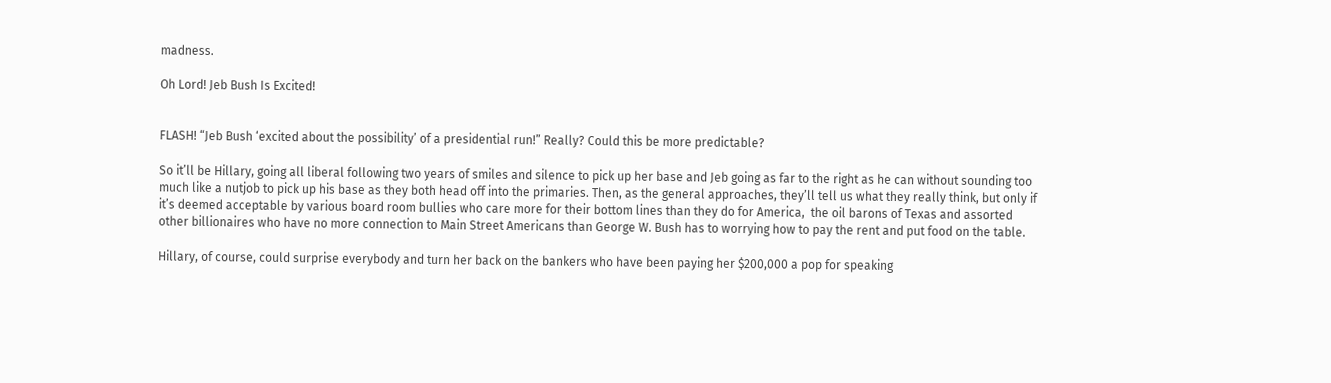madness.

Oh Lord! Jeb Bush Is Excited!


FLASH! “Jeb Bush ‘excited about the possibility’ of a presidential run!” Really? Could this be more predictable?

So it’ll be Hillary, going all liberal following two years of smiles and silence to pick up her base and Jeb going as far to the right as he can without sounding too much like a nutjob to pick up his base as they both head off into the primaries. Then, as the general approaches, they’ll tell us what they really think, but only if it’s deemed acceptable by various board room bullies who care more for their bottom lines than they do for America,  the oil barons of Texas and assorted other billionaires who have no more connection to Main Street Americans than George W. Bush has to worrying how to pay the rent and put food on the table.

Hillary, of course, could surprise everybody and turn her back on the bankers who have been paying her $200,000 a pop for speaking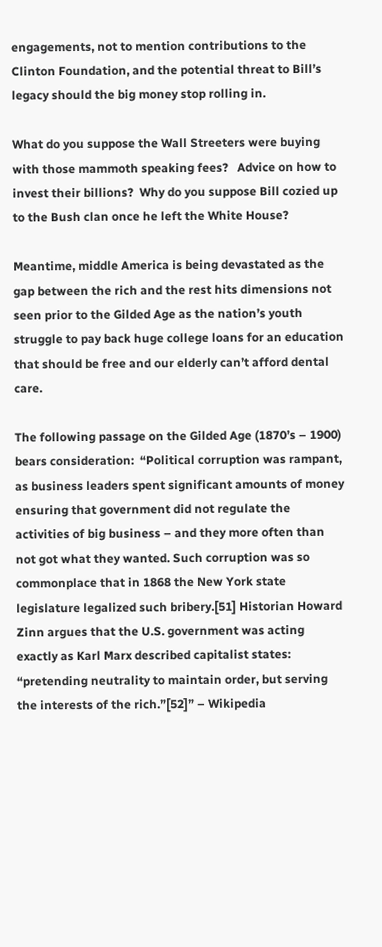engagements, not to mention contributions to the Clinton Foundation, and the potential threat to Bill’s legacy should the big money stop rolling in.

What do you suppose the Wall Streeters were buying with those mammoth speaking fees?   Advice on how to invest their billions?  Why do you suppose Bill cozied up to the Bush clan once he left the White House?

Meantime, middle America is being devastated as the gap between the rich and the rest hits dimensions not seen prior to the Gilded Age as the nation’s youth struggle to pay back huge college loans for an education that should be free and our elderly can’t afford dental care.

The following passage on the Gilded Age (1870’s – 1900) bears consideration:  “Political corruption was rampant, as business leaders spent significant amounts of money ensuring that government did not regulate the activities of big business – and they more often than not got what they wanted. Such corruption was so commonplace that in 1868 the New York state legislature legalized such bribery.[51] Historian Howard Zinn argues that the U.S. government was acting exactly as Karl Marx described capitalist states: “pretending neutrality to maintain order, but serving the interests of the rich.”[52]” – Wikipedia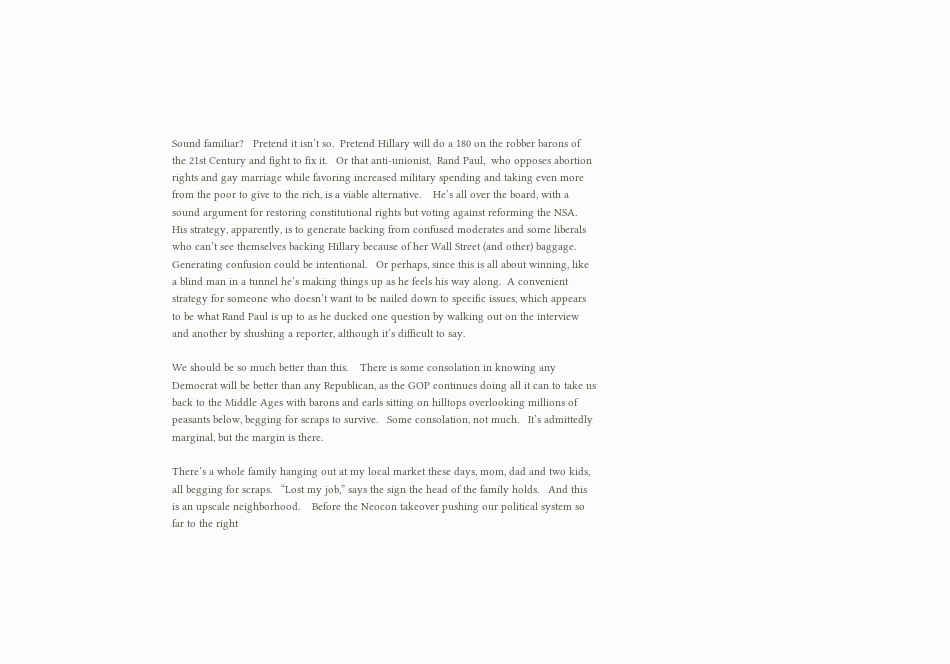Sound familiar?   Pretend it isn’t so.  Pretend Hillary will do a 180 on the robber barons of the 21st Century and fight to fix it.   Or that anti-unionist,  Rand Paul,  who opposes abortion rights and gay marriage while favoring increased military spending and taking even more from the poor to give to the rich, is a viable alternative.    He’s all over the board, with a sound argument for restoring constitutional rights but voting against reforming the NSA.   His strategy, apparently, is to generate backing from confused moderates and some liberals who can’t see themselves backing Hillary because of her Wall Street (and other) baggage.   Generating confusion could be intentional.   Or perhaps, since this is all about winning, like a blind man in a tunnel he’s making things up as he feels his way along.  A convenient strategy for someone who doesn’t want to be nailed down to specific issues, which appears to be what Rand Paul is up to as he ducked one question by walking out on the interview and another by shushing a reporter, although it’s difficult to say.

We should be so much better than this.    There is some consolation in knowing any Democrat will be better than any Republican, as the GOP continues doing all it can to take us back to the Middle Ages with barons and earls sitting on hilltops overlooking millions of peasants below, begging for scraps to survive.   Some consolation, not much.   It’s admittedly marginal, but the margin is there.

There’s a whole family hanging out at my local market these days, mom, dad and two kids, all begging for scraps.   “Lost my job,” says the sign the head of the family holds.   And this is an upscale neighborhood.    Before the Neocon takeover pushing our political system so far to the right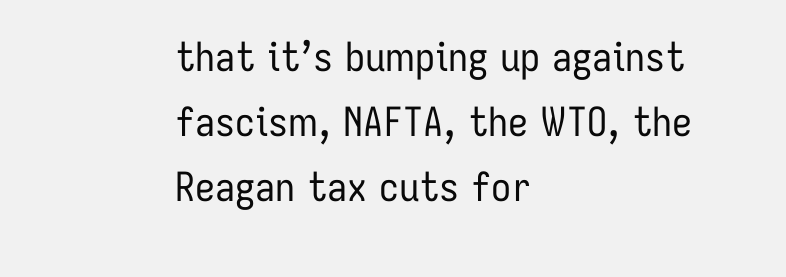that it’s bumping up against fascism, NAFTA, the WTO, the Reagan tax cuts for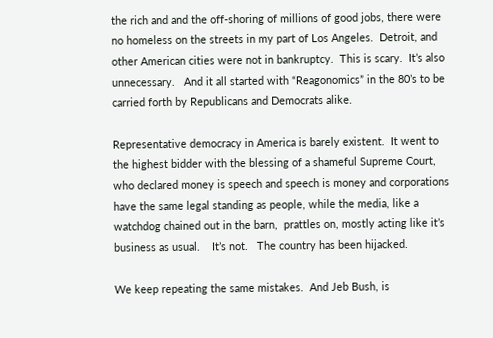the rich and and the off-shoring of millions of good jobs, there were no homeless on the streets in my part of Los Angeles.  Detroit, and other American cities were not in bankruptcy.  This is scary.  It’s also unnecessary.   And it all started with “Reagonomics” in the 80’s to be carried forth by Republicans and Democrats alike.

Representative democracy in America is barely existent.  It went to the highest bidder with the blessing of a shameful Supreme Court,  who declared money is speech and speech is money and corporations have the same legal standing as people, while the media, like a watchdog chained out in the barn,  prattles on, mostly acting like it’s business as usual.    It’s not.   The country has been hijacked.

We keep repeating the same mistakes.  And Jeb Bush, is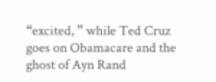“excited, ” while Ted Cruz goes on Obamacare and the ghost of Ayn Rand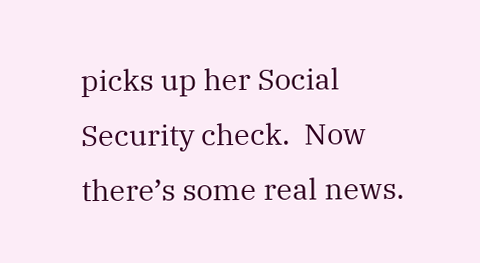picks up her Social Security check.  Now there’s some real news.